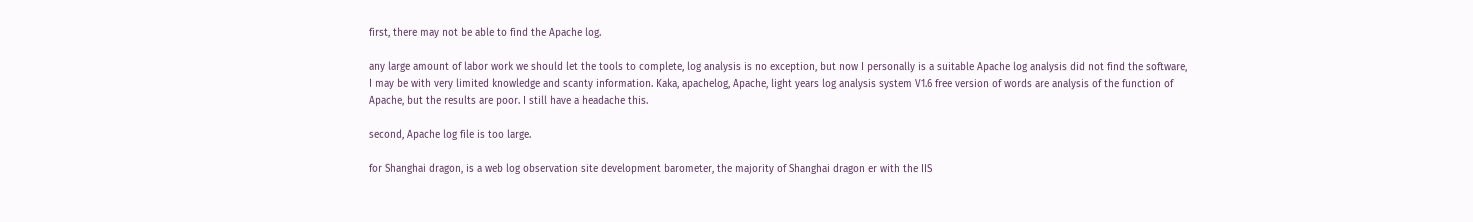first, there may not be able to find the Apache log.

any large amount of labor work we should let the tools to complete, log analysis is no exception, but now I personally is a suitable Apache log analysis did not find the software, I may be with very limited knowledge and scanty information. Kaka, apachelog, Apache, light years log analysis system V1.6 free version of words are analysis of the function of Apache, but the results are poor. I still have a headache this.

second, Apache log file is too large.

for Shanghai dragon, is a web log observation site development barometer, the majority of Shanghai dragon er with the IIS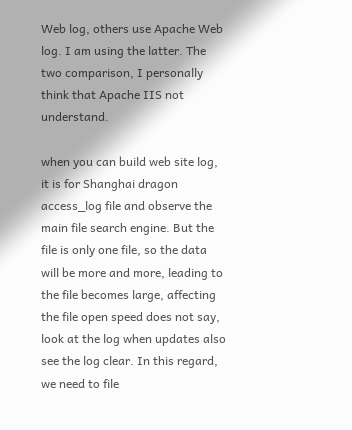Web log, others use Apache Web log. I am using the latter. The two comparison, I personally think that Apache IIS not understand.

when you can build web site log, it is for Shanghai dragon access_log file and observe the main file search engine. But the file is only one file, so the data will be more and more, leading to the file becomes large, affecting the file open speed does not say, look at the log when updates also see the log clear. In this regard, we need to file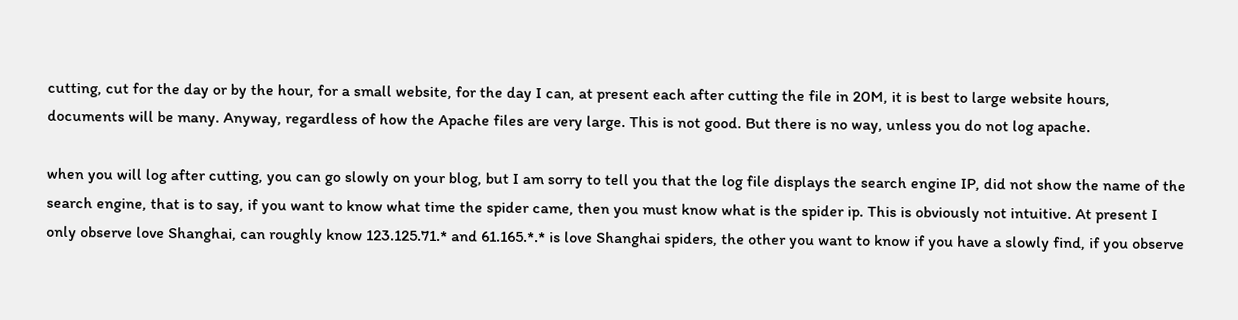cutting, cut for the day or by the hour, for a small website, for the day I can, at present each after cutting the file in 20M, it is best to large website hours, documents will be many. Anyway, regardless of how the Apache files are very large. This is not good. But there is no way, unless you do not log apache.

when you will log after cutting, you can go slowly on your blog, but I am sorry to tell you that the log file displays the search engine IP, did not show the name of the search engine, that is to say, if you want to know what time the spider came, then you must know what is the spider ip. This is obviously not intuitive. At present I only observe love Shanghai, can roughly know 123.125.71.* and 61.165.*.* is love Shanghai spiders, the other you want to know if you have a slowly find, if you observe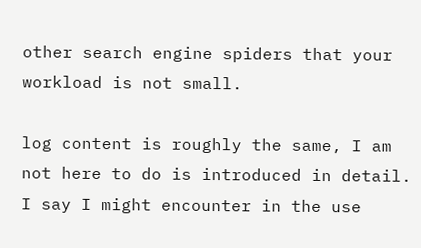other search engine spiders that your workload is not small.

log content is roughly the same, I am not here to do is introduced in detail. I say I might encounter in the use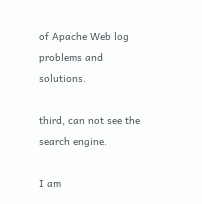of Apache Web log problems and solutions.

third, can not see the search engine.

I am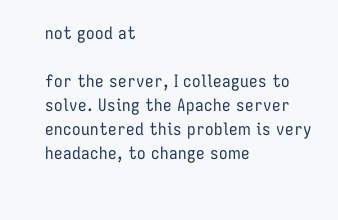not good at

for the server, I colleagues to solve. Using the Apache server encountered this problem is very headache, to change some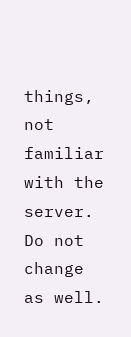things, not familiar with the server. Do not change as well.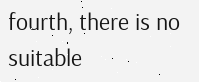fourth, there is no suitable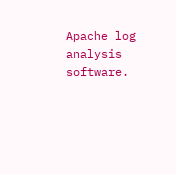Apache log analysis software.